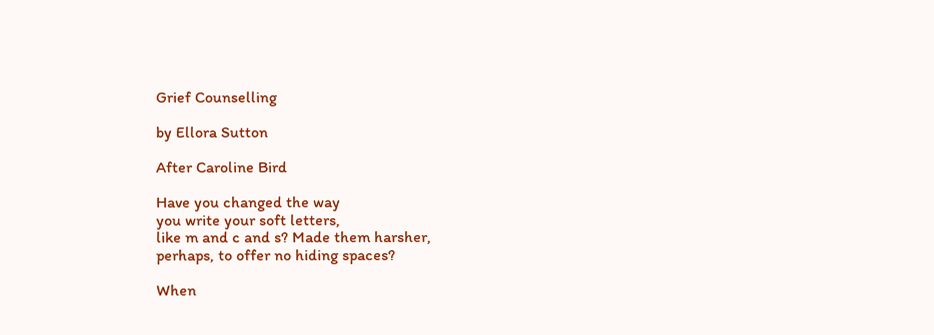Grief Counselling

by Ellora Sutton

After Caroline Bird

Have you changed the way
you write your soft letters,
like m and c and s? Made them harsher,
perhaps, to offer no hiding spaces?

When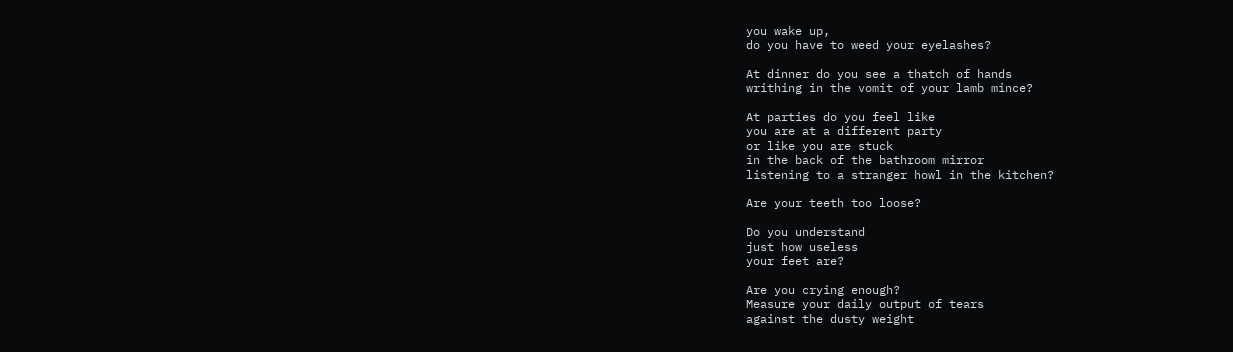you wake up,
do you have to weed your eyelashes?

At dinner do you see a thatch of hands
writhing in the vomit of your lamb mince?

At parties do you feel like
you are at a different party
or like you are stuck
in the back of the bathroom mirror
listening to a stranger howl in the kitchen?

Are your teeth too loose?

Do you understand
just how useless
your feet are?

Are you crying enough?
Measure your daily output of tears
against the dusty weight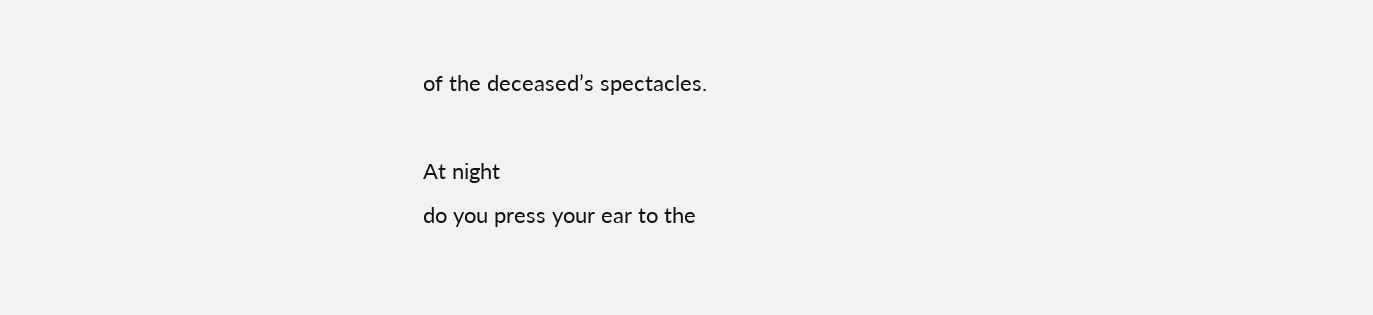of the deceased’s spectacles.

At night
do you press your ear to the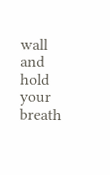wall
and hold your breath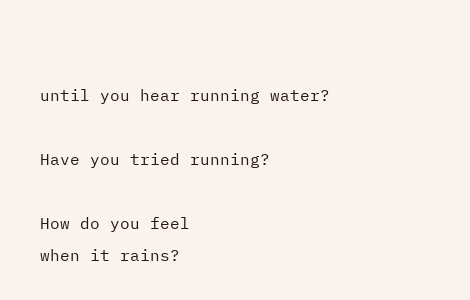until you hear running water?

Have you tried running?

How do you feel
when it rains?